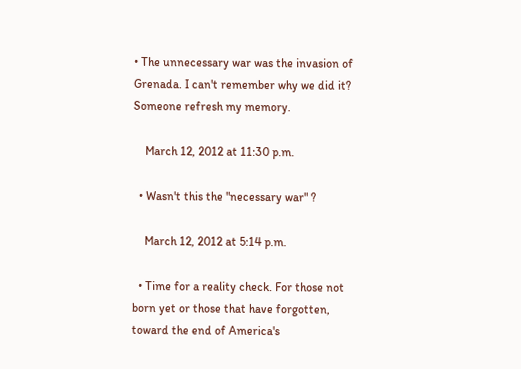• The unnecessary war was the invasion of Grenada. I can't remember why we did it? Someone refresh my memory.

    March 12, 2012 at 11:30 p.m.

  • Wasn't this the "necessary war" ?

    March 12, 2012 at 5:14 p.m.

  • Time for a reality check. For those not born yet or those that have forgotten, toward the end of America's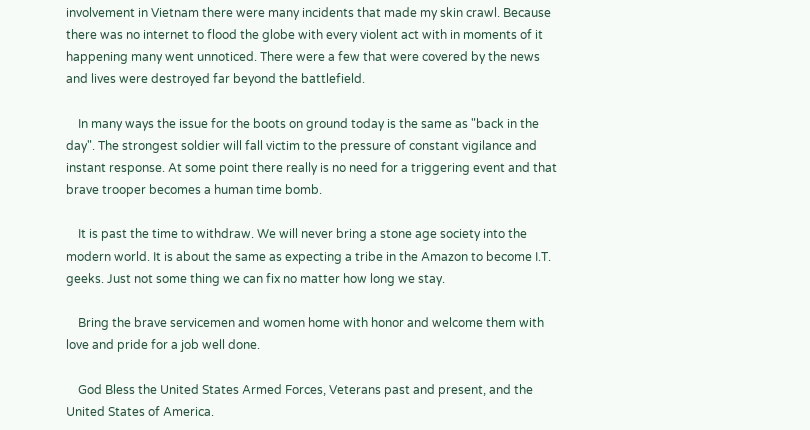involvement in Vietnam there were many incidents that made my skin crawl. Because there was no internet to flood the globe with every violent act with in moments of it happening many went unnoticed. There were a few that were covered by the news and lives were destroyed far beyond the battlefield.

    In many ways the issue for the boots on ground today is the same as "back in the day". The strongest soldier will fall victim to the pressure of constant vigilance and instant response. At some point there really is no need for a triggering event and that brave trooper becomes a human time bomb.

    It is past the time to withdraw. We will never bring a stone age society into the modern world. It is about the same as expecting a tribe in the Amazon to become I.T. geeks. Just not some thing we can fix no matter how long we stay.

    Bring the brave servicemen and women home with honor and welcome them with love and pride for a job well done.

    God Bless the United States Armed Forces, Veterans past and present, and the United States of America.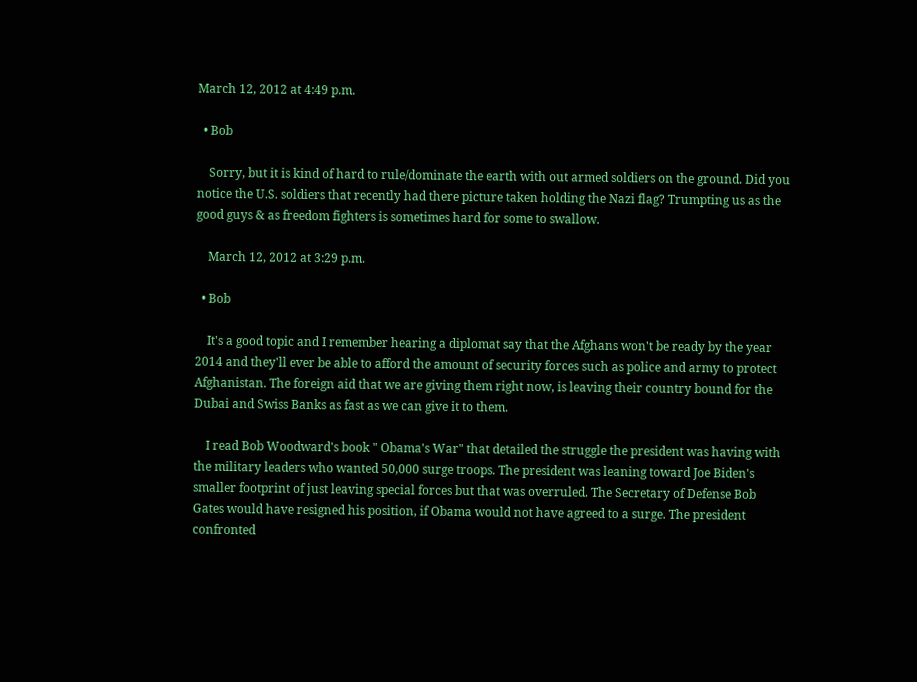March 12, 2012 at 4:49 p.m.

  • Bob

    Sorry, but it is kind of hard to rule/dominate the earth with out armed soldiers on the ground. Did you notice the U.S. soldiers that recently had there picture taken holding the Nazi flag? Trumpting us as the good guys & as freedom fighters is sometimes hard for some to swallow.

    March 12, 2012 at 3:29 p.m.

  • Bob

    It's a good topic and I remember hearing a diplomat say that the Afghans won't be ready by the year 2014 and they'll ever be able to afford the amount of security forces such as police and army to protect Afghanistan. The foreign aid that we are giving them right now, is leaving their country bound for the Dubai and Swiss Banks as fast as we can give it to them.

    I read Bob Woodward's book " Obama's War" that detailed the struggle the president was having with the military leaders who wanted 50,000 surge troops. The president was leaning toward Joe Biden's smaller footprint of just leaving special forces but that was overruled. The Secretary of Defense Bob Gates would have resigned his position, if Obama would not have agreed to a surge. The president confronted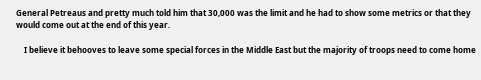General Petreaus and pretty much told him that 30,000 was the limit and he had to show some metrics or that they would come out at the end of this year.

    I believe it behooves to leave some special forces in the Middle East but the majority of troops need to come home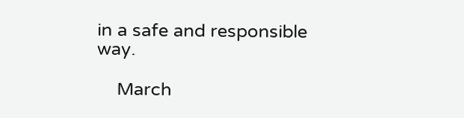in a safe and responsible way.

    March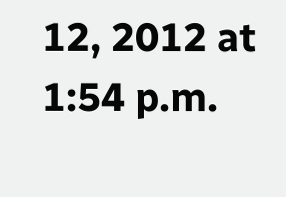12, 2012 at 1:54 p.m.